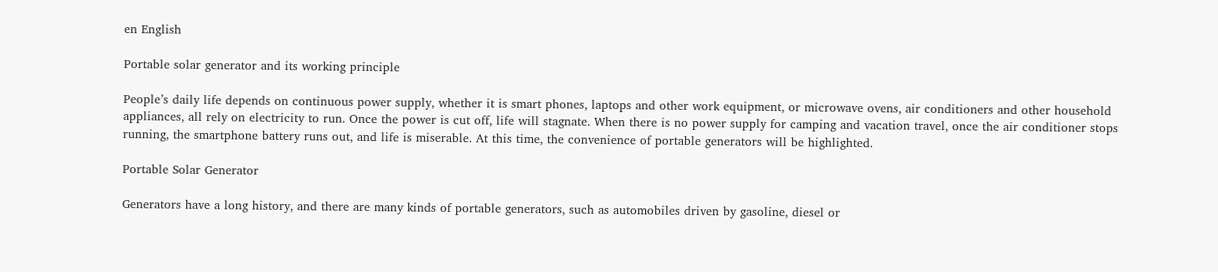en English

Portable solar generator and its working principle

People’s daily life depends on continuous power supply, whether it is smart phones, laptops and other work equipment, or microwave ovens, air conditioners and other household appliances, all rely on electricity to run. Once the power is cut off, life will stagnate. When there is no power supply for camping and vacation travel, once the air conditioner stops running, the smartphone battery runs out, and life is miserable. At this time, the convenience of portable generators will be highlighted.

Portable Solar Generator

Generators have a long history, and there are many kinds of portable generators, such as automobiles driven by gasoline, diesel or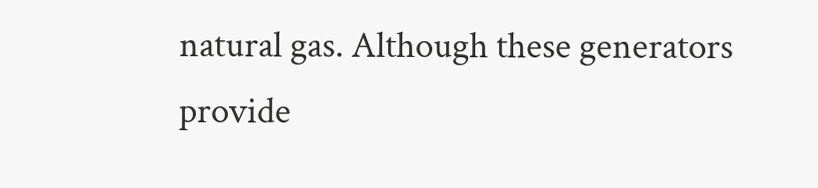natural gas. Although these generators provide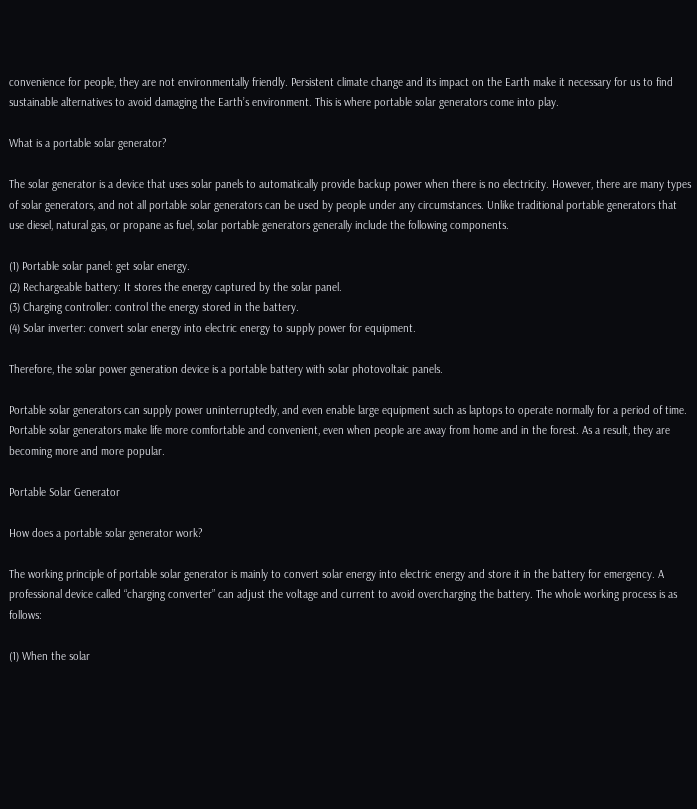convenience for people, they are not environmentally friendly. Persistent climate change and its impact on the Earth make it necessary for us to find sustainable alternatives to avoid damaging the Earth’s environment. This is where portable solar generators come into play.

What is a portable solar generator?

The solar generator is a device that uses solar panels to automatically provide backup power when there is no electricity. However, there are many types of solar generators, and not all portable solar generators can be used by people under any circumstances. Unlike traditional portable generators that use diesel, natural gas, or propane as fuel, solar portable generators generally include the following components.

(1) Portable solar panel: get solar energy.
(2) Rechargeable battery: It stores the energy captured by the solar panel.
(3) Charging controller: control the energy stored in the battery.
(4) Solar inverter: convert solar energy into electric energy to supply power for equipment.

Therefore, the solar power generation device is a portable battery with solar photovoltaic panels.

Portable solar generators can supply power uninterruptedly, and even enable large equipment such as laptops to operate normally for a period of time. Portable solar generators make life more comfortable and convenient, even when people are away from home and in the forest. As a result, they are becoming more and more popular.

Portable Solar Generator

How does a portable solar generator work?

The working principle of portable solar generator is mainly to convert solar energy into electric energy and store it in the battery for emergency. A professional device called “charging converter” can adjust the voltage and current to avoid overcharging the battery. The whole working process is as follows:

(1) When the solar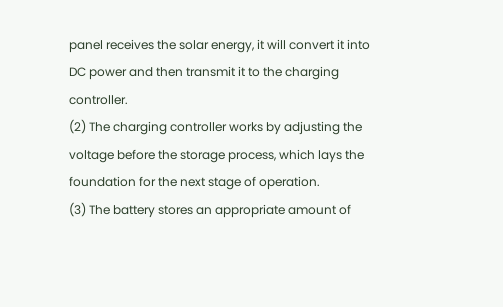panel receives the solar energy, it will convert it into DC power and then transmit it to the charging controller.
(2) The charging controller works by adjusting the voltage before the storage process, which lays the foundation for the next stage of operation.
(3) The battery stores an appropriate amount of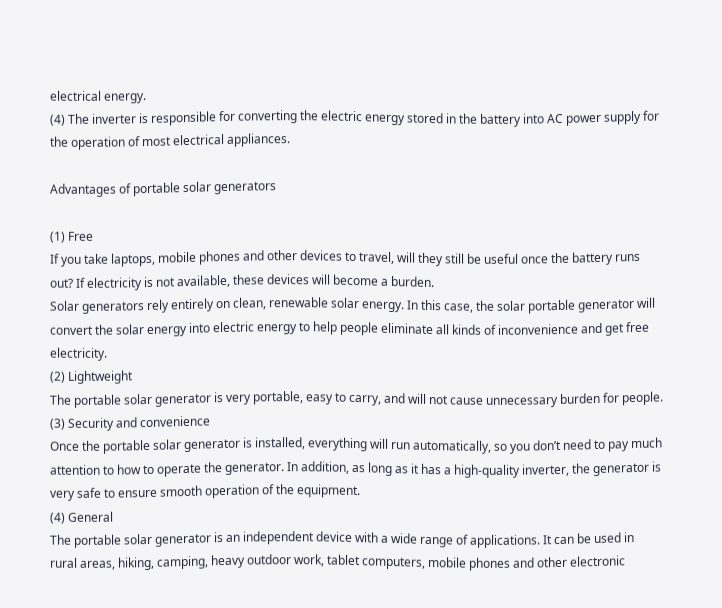electrical energy.
(4) The inverter is responsible for converting the electric energy stored in the battery into AC power supply for the operation of most electrical appliances.

Advantages of portable solar generators

(1) Free
If you take laptops, mobile phones and other devices to travel, will they still be useful once the battery runs out? If electricity is not available, these devices will become a burden.
Solar generators rely entirely on clean, renewable solar energy. In this case, the solar portable generator will convert the solar energy into electric energy to help people eliminate all kinds of inconvenience and get free electricity.
(2) Lightweight
The portable solar generator is very portable, easy to carry, and will not cause unnecessary burden for people.
(3) Security and convenience
Once the portable solar generator is installed, everything will run automatically, so you don’t need to pay much attention to how to operate the generator. In addition, as long as it has a high-quality inverter, the generator is very safe to ensure smooth operation of the equipment.
(4) General
The portable solar generator is an independent device with a wide range of applications. It can be used in rural areas, hiking, camping, heavy outdoor work, tablet computers, mobile phones and other electronic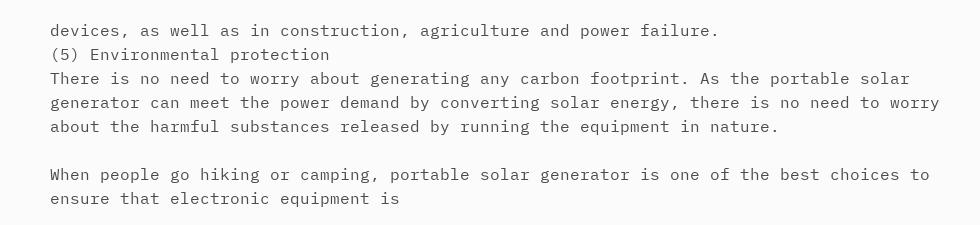devices, as well as in construction, agriculture and power failure.
(5) Environmental protection
There is no need to worry about generating any carbon footprint. As the portable solar generator can meet the power demand by converting solar energy, there is no need to worry about the harmful substances released by running the equipment in nature.

When people go hiking or camping, portable solar generator is one of the best choices to ensure that electronic equipment is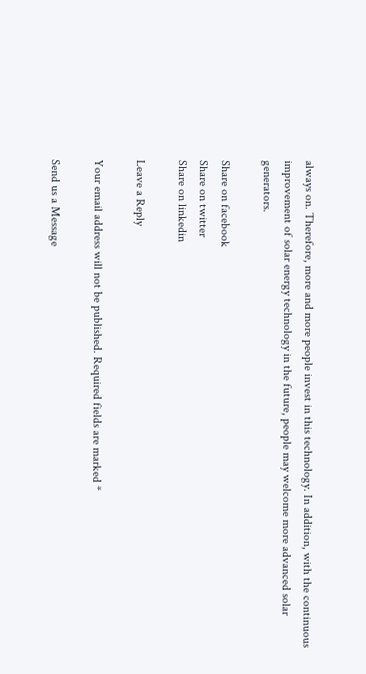always on. Therefore, more and more people invest in this technology. In addition, with the continuous improvement of solar energy technology in the future, people may welcome more advanced solar generators.

Share on facebook
Share on twitter
Share on linkedin

Leave a Reply

Your email address will not be published. Required fields are marked *

Send us a Message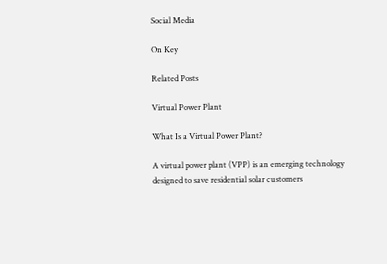Social Media

On Key

Related Posts

Virtual Power Plant

What Is a Virtual Power Plant?

A virtual power plant (VPP) is an emerging technology designed to save residential solar customers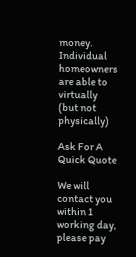money. Individual homeowners are able to virtually (but not physically)

Ask For A Quick Quote

We will contact you within 1 working day, please pay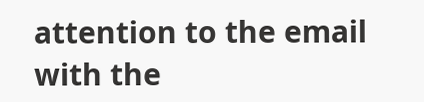attention to the email with the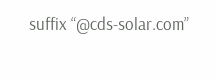suffix “@cds-solar.com”